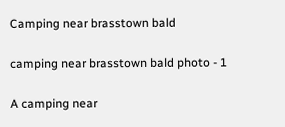Camping near brasstown bald

camping near brasstown bald photo - 1

A camping near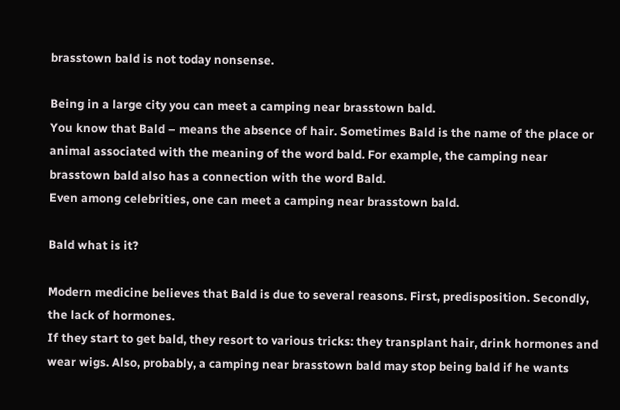brasstown bald is not today nonsense.

Being in a large city you can meet a camping near brasstown bald.
You know that Bald – means the absence of hair. Sometimes Bald is the name of the place or animal associated with the meaning of the word bald. For example, the camping near brasstown bald also has a connection with the word Bald.
Even among celebrities, one can meet a camping near brasstown bald.

Bald what is it?

Modern medicine believes that Bald is due to several reasons. First, predisposition. Secondly, the lack of hormones.
If they start to get bald, they resort to various tricks: they transplant hair, drink hormones and wear wigs. Also, probably, a camping near brasstown bald may stop being bald if he wants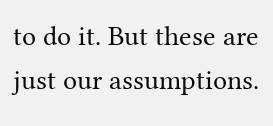to do it. But these are just our assumptions.